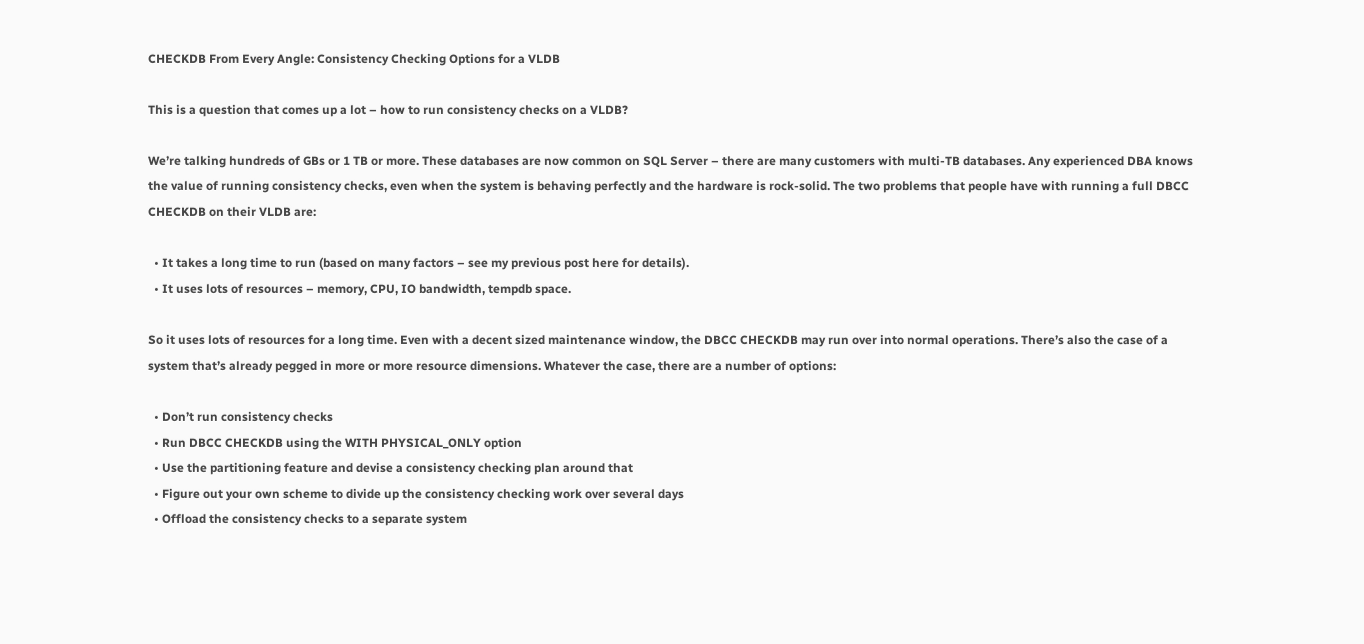CHECKDB From Every Angle: Consistency Checking Options for a VLDB

This is a question that comes up a lot – how to run consistency checks on a VLDB?

We’re talking hundreds of GBs or 1 TB or more. These databases are now common on SQL Server – there are many customers with multi-TB databases. Any experienced DBA knows the value of running consistency checks, even when the system is behaving perfectly and the hardware is rock-solid. The two problems that people have with running a full DBCC CHECKDB on their VLDB are:

  • It takes a long time to run (based on many factors – see my previous post here for details).
  • It uses lots of resources – memory, CPU, IO bandwidth, tempdb space.

So it uses lots of resources for a long time. Even with a decent sized maintenance window, the DBCC CHECKDB may run over into normal operations. There’s also the case of a system that’s already pegged in more or more resource dimensions. Whatever the case, there are a number of options:

  • Don’t run consistency checks
  • Run DBCC CHECKDB using the WITH PHYSICAL_ONLY option
  • Use the partitioning feature and devise a consistency checking plan around that
  • Figure out your own scheme to divide up the consistency checking work over several days
  • Offload the consistency checks to a separate system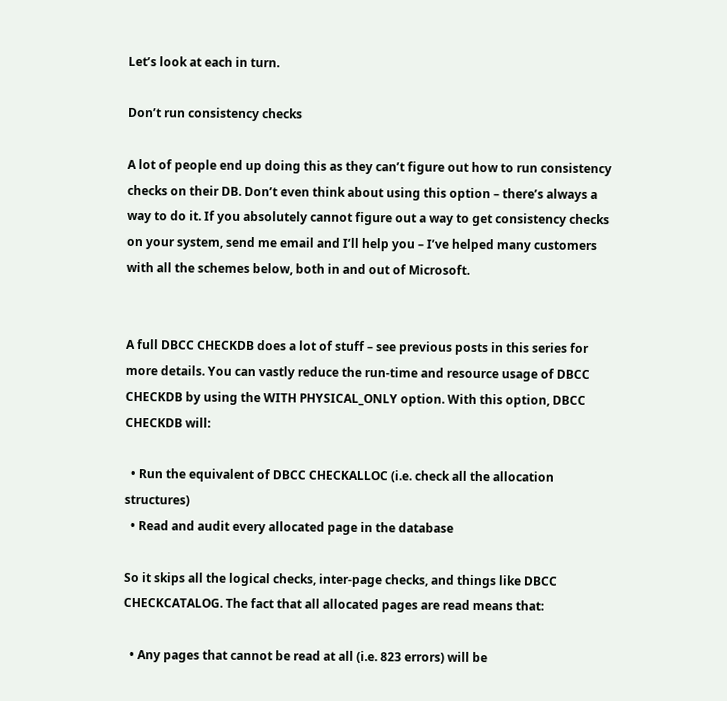Let’s look at each in turn.

Don’t run consistency checks

A lot of people end up doing this as they can’t figure out how to run consistency checks on their DB. Don’t even think about using this option – there’s always a way to do it. If you absolutely cannot figure out a way to get consistency checks on your system, send me email and I’ll help you – I’ve helped many customers with all the schemes below, both in and out of Microsoft.


A full DBCC CHECKDB does a lot of stuff – see previous posts in this series for more details. You can vastly reduce the run-time and resource usage of DBCC CHECKDB by using the WITH PHYSICAL_ONLY option. With this option, DBCC CHECKDB will:

  • Run the equivalent of DBCC CHECKALLOC (i.e. check all the allocation structures)
  • Read and audit every allocated page in the database

So it skips all the logical checks, inter-page checks, and things like DBCC CHECKCATALOG. The fact that all allocated pages are read means that:

  • Any pages that cannot be read at all (i.e. 823 errors) will be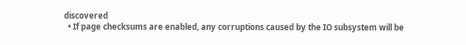discovered
  • If page checksums are enabled, any corruptions caused by the IO subsystem will be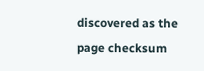discovered as the page checksum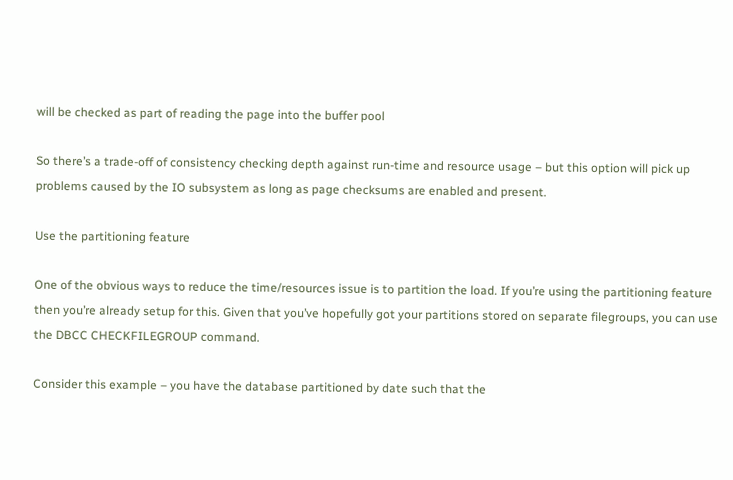will be checked as part of reading the page into the buffer pool

So there’s a trade-off of consistency checking depth against run-time and resource usage – but this option will pick up problems caused by the IO subsystem as long as page checksums are enabled and present.

Use the partitioning feature

One of the obvious ways to reduce the time/resources issue is to partition the load. If you’re using the partitioning feature then you’re already setup for this. Given that you’ve hopefully got your partitions stored on separate filegroups, you can use the DBCC CHECKFILEGROUP command.

Consider this example – you have the database partitioned by date such that the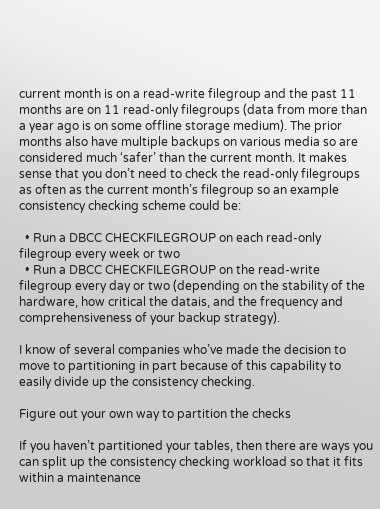current month is on a read-write filegroup and the past 11 months are on 11 read-only filegroups (data from more than a year ago is on some offline storage medium). The prior months also have multiple backups on various media so are considered much ‘safer’ than the current month. It makes sense that you don’t need to check the read-only filegroups as often as the current month’s filegroup so an example consistency checking scheme could be:

  • Run a DBCC CHECKFILEGROUP on each read-only filegroup every week or two
  • Run a DBCC CHECKFILEGROUP on the read-write filegroup every day or two (depending on the stability of the hardware, how critical the datais, and the frequency and comprehensiveness of your backup strategy).

I know of several companies who’ve made the decision to move to partitioning in part because of this capability to easily divide up the consistency checking.

Figure out your own way to partition the checks

If you haven’t partitioned your tables, then there are ways you can split up the consistency checking workload so that it fits within a maintenance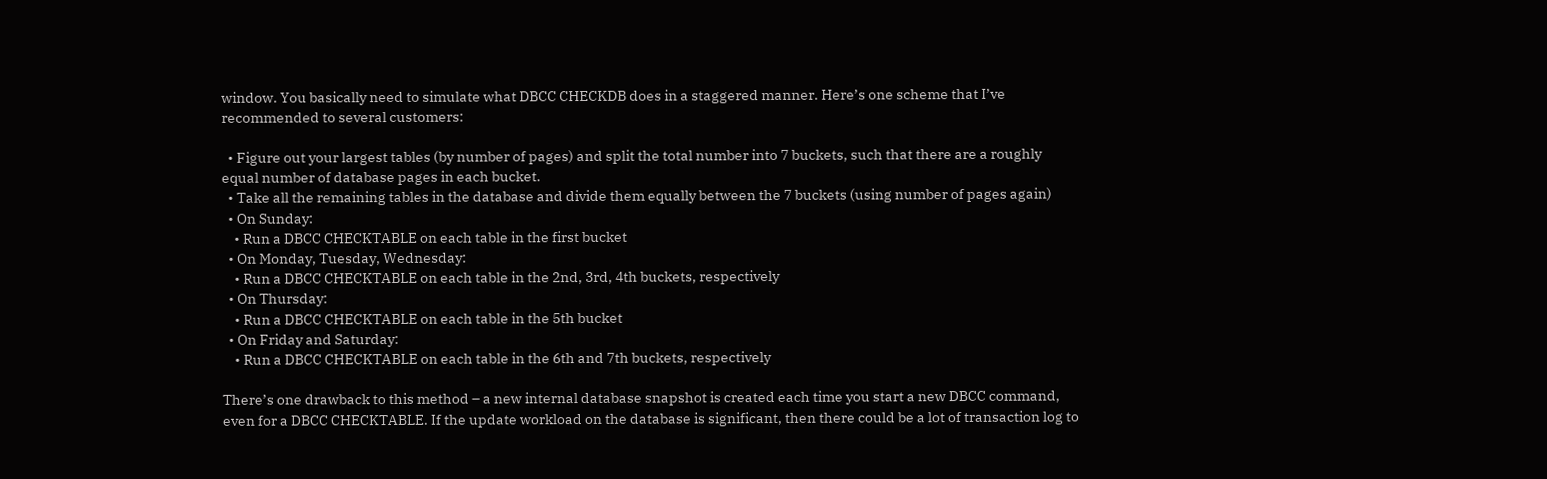window. You basically need to simulate what DBCC CHECKDB does in a staggered manner. Here’s one scheme that I’ve recommended to several customers:

  • Figure out your largest tables (by number of pages) and split the total number into 7 buckets, such that there are a roughly equal number of database pages in each bucket.
  • Take all the remaining tables in the database and divide them equally between the 7 buckets (using number of pages again)
  • On Sunday:
    • Run a DBCC CHECKTABLE on each table in the first bucket
  • On Monday, Tuesday, Wednesday:
    • Run a DBCC CHECKTABLE on each table in the 2nd, 3rd, 4th buckets, respectively
  • On Thursday:
    • Run a DBCC CHECKTABLE on each table in the 5th bucket
  • On Friday and Saturday:
    • Run a DBCC CHECKTABLE on each table in the 6th and 7th buckets, respectively

There’s one drawback to this method – a new internal database snapshot is created each time you start a new DBCC command, even for a DBCC CHECKTABLE. If the update workload on the database is significant, then there could be a lot of transaction log to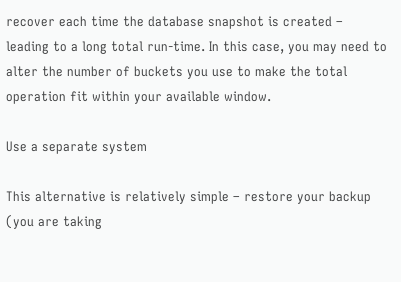recover each time the database snapshot is created – leading to a long total run-time. In this case, you may need to alter the number of buckets you use to make the total operation fit within your available window.

Use a separate system

This alternative is relatively simple – restore your backup (you are taking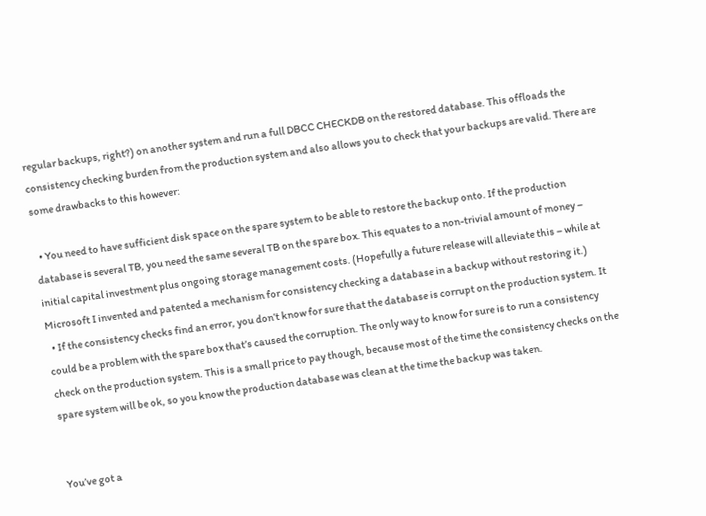regular backups, right?) on another system and run a full DBCC CHECKDB on the restored database. This offloads the consistency checking burden from the production system and also allows you to check that your backups are valid. There are some drawbacks to this however:

  • You need to have sufficient disk space on the spare system to be able to restore the backup onto. If the production database is several TB, you need the same several TB on the spare box. This equates to a non-trivial amount of money – initial capital investment plus ongoing storage management costs. (Hopefully a future release will alleviate this – while at Microsoft I invented and patented a mechanism for consistency checking a database in a backup without restoring it.)
  • If the consistency checks find an error, you don’t know for sure that the database is corrupt on the production system. It could be a problem with the spare box that’s caused the corruption. The only way to know for sure is to run a consistency check on the production system. This is a small price to pay though, because most of the time the consistency checks on the spare system will be ok, so you know the production database was clean at the time the backup was taken.


You’ve got a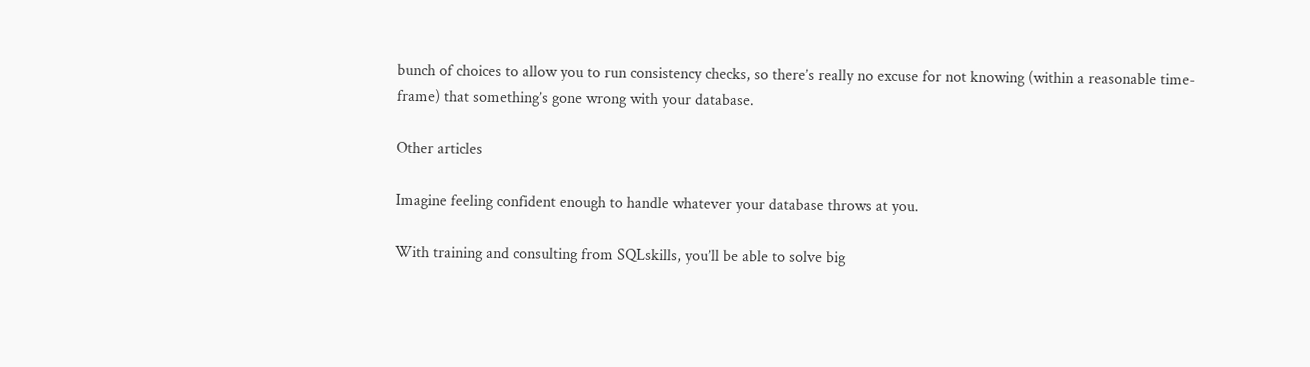bunch of choices to allow you to run consistency checks, so there’s really no excuse for not knowing (within a reasonable time-frame) that something’s gone wrong with your database.

Other articles

Imagine feeling confident enough to handle whatever your database throws at you.

With training and consulting from SQLskills, you’ll be able to solve big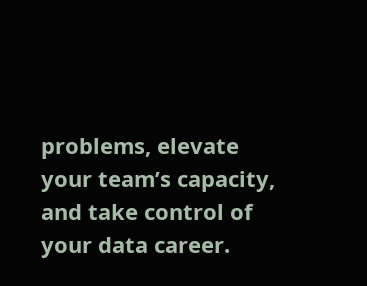problems, elevate your team’s capacity, and take control of your data career.